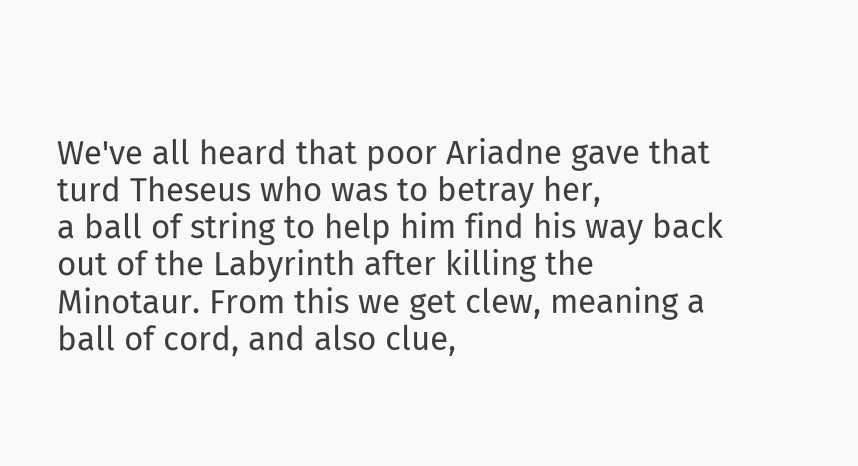We've all heard that poor Ariadne gave that turd Theseus who was to betray her,
a ball of string to help him find his way back out of the Labyrinth after killing the
Minotaur. From this we get clew, meaning a ball of cord, and also clue,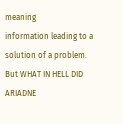meaning
information leading to a solution of a problem. But WHAT IN HELL DID ARIADNE